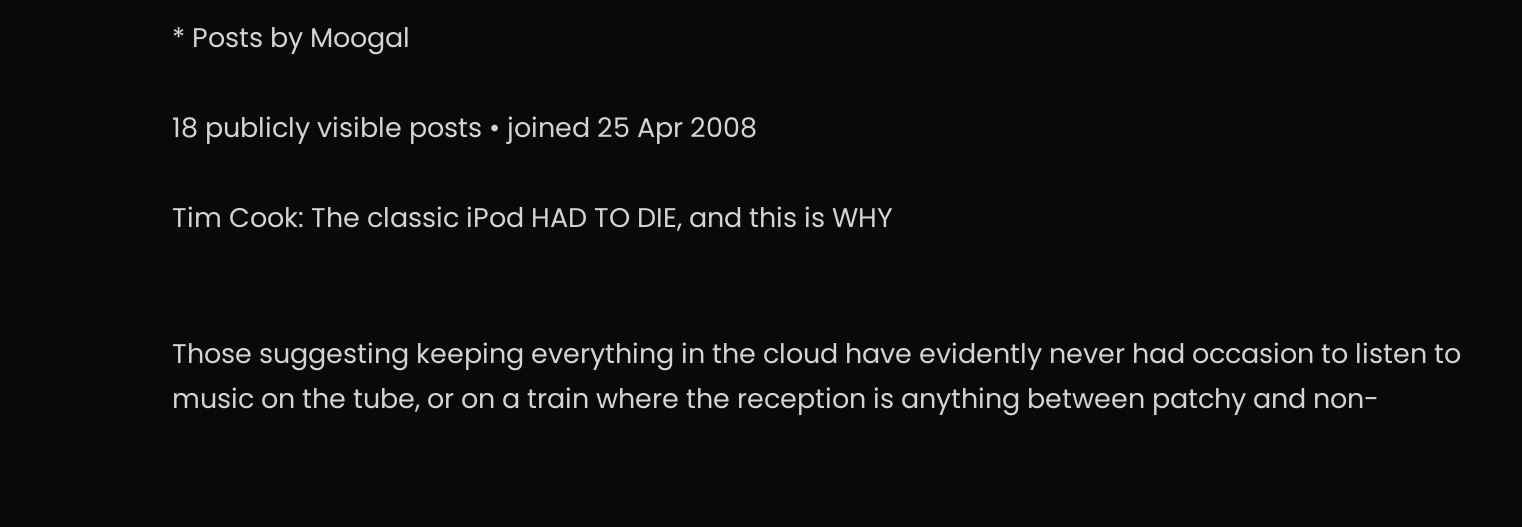* Posts by Moogal

18 publicly visible posts • joined 25 Apr 2008

Tim Cook: The classic iPod HAD TO DIE, and this is WHY


Those suggesting keeping everything in the cloud have evidently never had occasion to listen to music on the tube, or on a train where the reception is anything between patchy and non-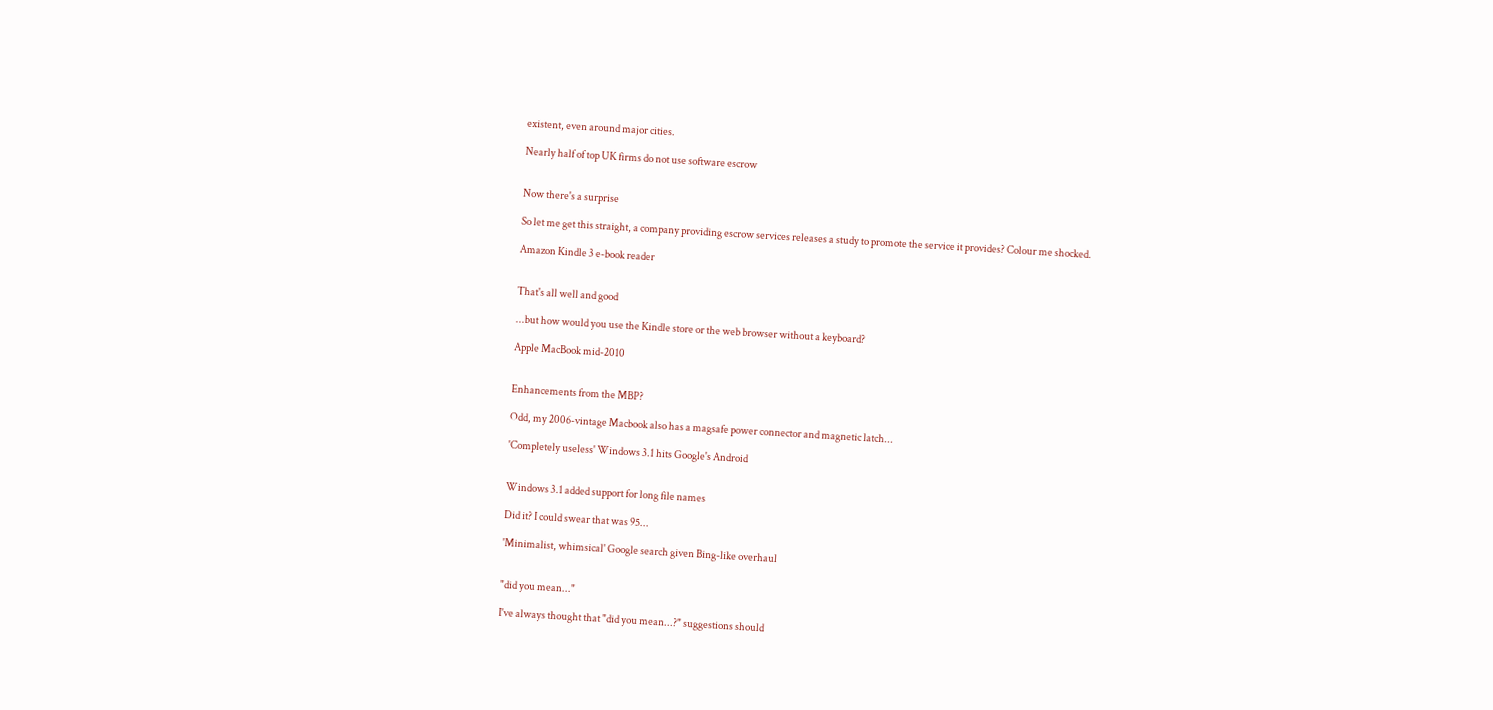existent, even around major cities.

Nearly half of top UK firms do not use software escrow


Now there's a surprise

So let me get this straight, a company providing escrow services releases a study to promote the service it provides? Colour me shocked.

Amazon Kindle 3 e-book reader


That's all well and good

...but how would you use the Kindle store or the web browser without a keyboard?

Apple MacBook mid-2010


Enhancements from the MBP?

Odd, my 2006-vintage Macbook also has a magsafe power connector and magnetic latch...

'Completely useless' Windows 3.1 hits Google's Android


Windows 3.1 added support for long file names

Did it? I could swear that was 95...

'Minimalist, whimsical' Google search given Bing-like overhaul


"did you mean..."

I've always thought that "did you mean...?" suggestions should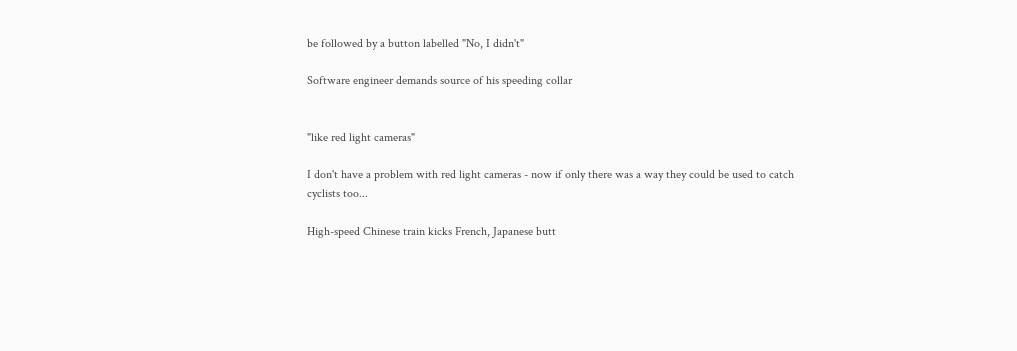be followed by a button labelled "No, I didn't"

Software engineer demands source of his speeding collar


"like red light cameras"

I don't have a problem with red light cameras - now if only there was a way they could be used to catch cyclists too...

High-speed Chinese train kicks French, Japanese butt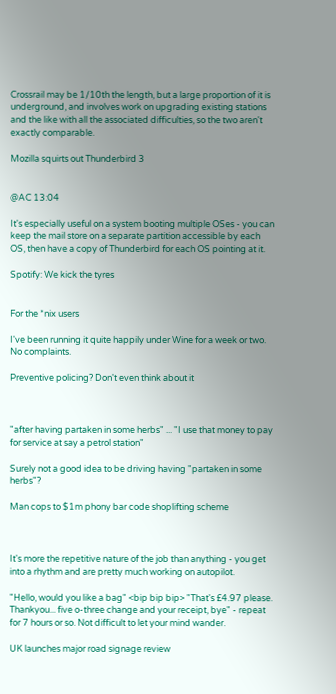Crossrail may be 1/10th the length, but a large proportion of it is underground, and involves work on upgrading existing stations and the like with all the associated difficulties, so the two aren't exactly comparable.

Mozilla squirts out Thunderbird 3


@AC 13:04

It's especially useful on a system booting multiple OSes - you can keep the mail store on a separate partition accessible by each OS, then have a copy of Thunderbird for each OS pointing at it.

Spotify: We kick the tyres


For the *nix users

I've been running it quite happily under Wine for a week or two. No complaints.

Preventive policing? Don't even think about it



"after having partaken in some herbs" ... "I use that money to pay for service at say a petrol station"

Surely not a good idea to be driving having "partaken in some herbs"?

Man cops to $1m phony bar code shoplifting scheme



It's more the repetitive nature of the job than anything - you get into a rhythm and are pretty much working on autopilot.

"Hello, would you like a bag" <bip bip bip> "That's £4.97 please. Thankyou... five o-three change and your receipt, bye" - repeat for 7 hours or so. Not difficult to let your mind wander.

UK launches major road signage review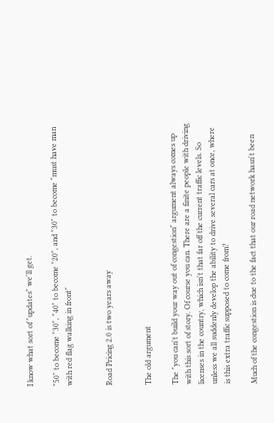I know what sort of "updates" we'll get.

"50" to become "30", "40" to become "20", and "30" to become "must have man with red flag walking in front"


Road Pricing 2.0 is two years away


The old argument

The "you can't build your way out of congestion" argument always comes up with this sort of story. Of course you can. There are a finite people with driving licenses in the country, which isn't that far off the current traffic levels. So unless we all suddenly develop the ability to drive several cars at once, where is this extra traffic supposed to come from?

Much of the congestion is due to the fact that our road network hasn't been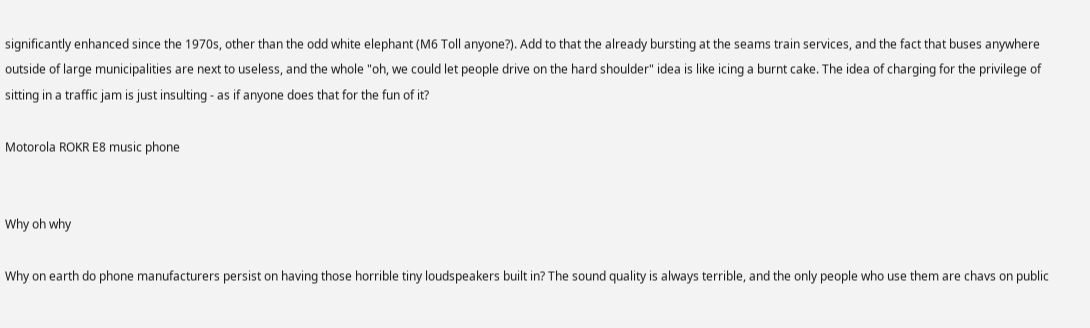significantly enhanced since the 1970s, other than the odd white elephant (M6 Toll anyone?). Add to that the already bursting at the seams train services, and the fact that buses anywhere outside of large municipalities are next to useless, and the whole "oh, we could let people drive on the hard shoulder" idea is like icing a burnt cake. The idea of charging for the privilege of sitting in a traffic jam is just insulting - as if anyone does that for the fun of it?

Motorola ROKR E8 music phone


Why oh why

Why on earth do phone manufacturers persist on having those horrible tiny loudspeakers built in? The sound quality is always terrible, and the only people who use them are chavs on public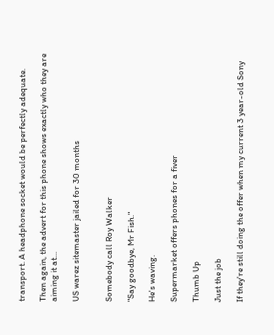transport. A headphone socket would be perfectly adequate.

Then again, the advert for this phone shows exactly who they are aiming it at...

US warez sitemaster jailed for 30 months


Somebody call Roy Walker

"Say goodbye, Mr Fish."

He's waving.

Supermarket offers phones for a fiver

Thumb Up

Just the job

If they're still doing the offer when my current 3 year-old Sony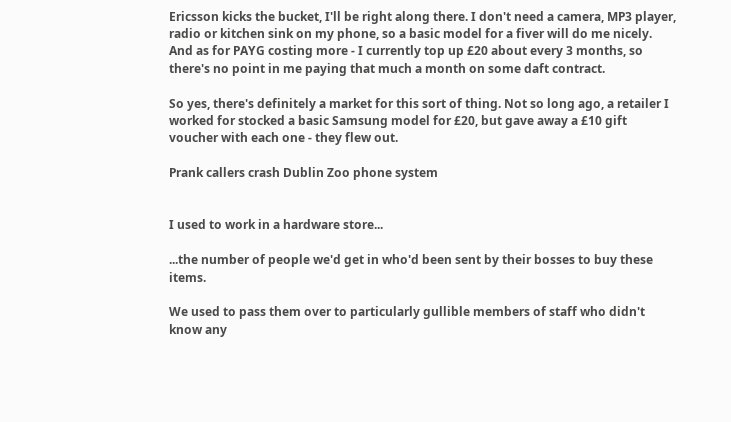Ericsson kicks the bucket, I'll be right along there. I don't need a camera, MP3 player, radio or kitchen sink on my phone, so a basic model for a fiver will do me nicely. And as for PAYG costing more - I currently top up £20 about every 3 months, so there's no point in me paying that much a month on some daft contract.

So yes, there's definitely a market for this sort of thing. Not so long ago, a retailer I worked for stocked a basic Samsung model for £20, but gave away a £10 gift voucher with each one - they flew out.

Prank callers crash Dublin Zoo phone system


I used to work in a hardware store...

...the number of people we'd get in who'd been sent by their bosses to buy these items.

We used to pass them over to particularly gullible members of staff who didn't know any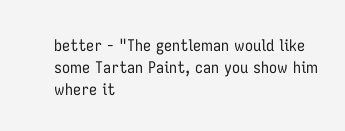better - "The gentleman would like some Tartan Paint, can you show him where it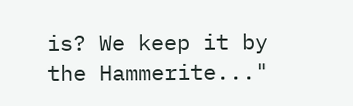is? We keep it by the Hammerite..."